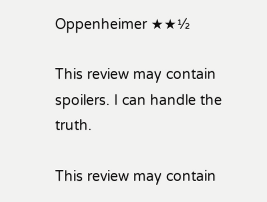Oppenheimer ★★½

This review may contain spoilers. I can handle the truth.

This review may contain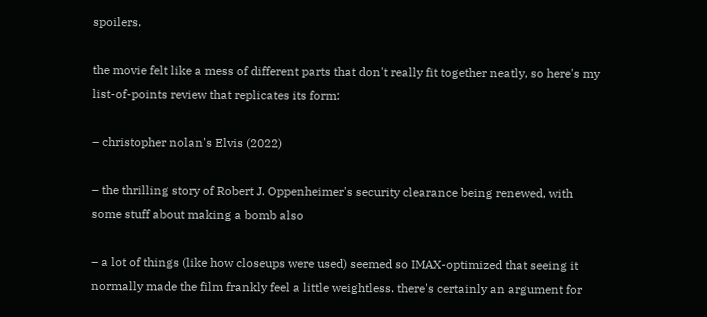spoilers.

the movie felt like a mess of different parts that don't really fit together neatly, so here's my list-of-points review that replicates its form:

– christopher nolan's Elvis (2022)

– the thrilling story of Robert J. Oppenheimer's security clearance being renewed, with some stuff about making a bomb also

– a lot of things (like how closeups were used) seemed so IMAX-optimized that seeing it normally made the film frankly feel a little weightless. there's certainly an argument for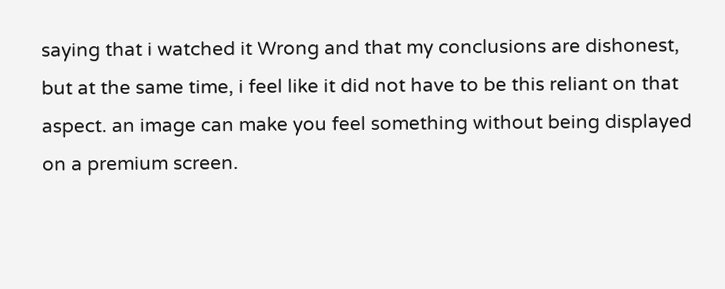saying that i watched it Wrong and that my conclusions are dishonest, but at the same time, i feel like it did not have to be this reliant on that aspect. an image can make you feel something without being displayed on a premium screen.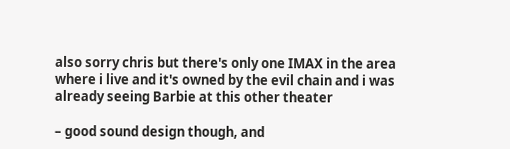also sorry chris but there's only one IMAX in the area where i live and it's owned by the evil chain and i was already seeing Barbie at this other theater

– good sound design though, and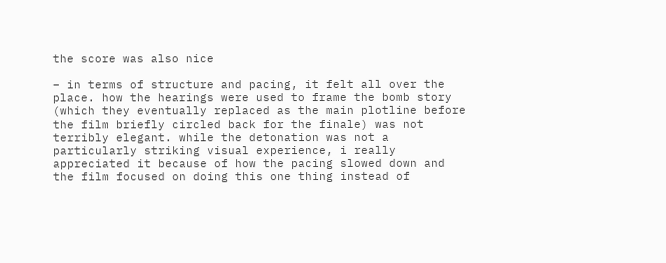the score was also nice

– in terms of structure and pacing, it felt all over the place. how the hearings were used to frame the bomb story (which they eventually replaced as the main plotline before the film briefly circled back for the finale) was not terribly elegant. while the detonation was not a particularly striking visual experience, i really appreciated it because of how the pacing slowed down and the film focused on doing this one thing instead of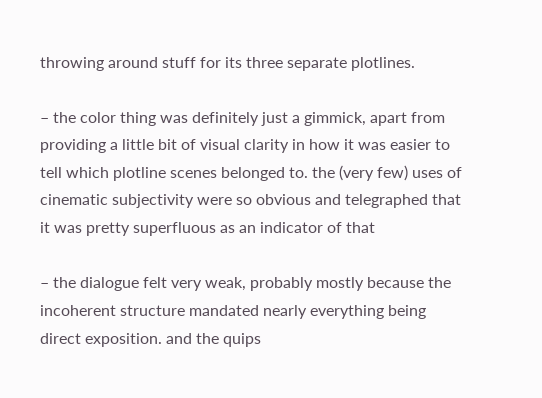throwing around stuff for its three separate plotlines.

– the color thing was definitely just a gimmick, apart from providing a little bit of visual clarity in how it was easier to tell which plotline scenes belonged to. the (very few) uses of cinematic subjectivity were so obvious and telegraphed that it was pretty superfluous as an indicator of that

– the dialogue felt very weak, probably mostly because the incoherent structure mandated nearly everything being direct exposition. and the quips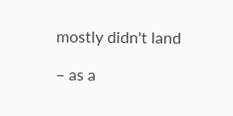mostly didn't land

– as a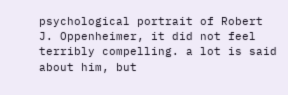psychological portrait of Robert J. Oppenheimer, it did not feel terribly compelling. a lot is said about him, but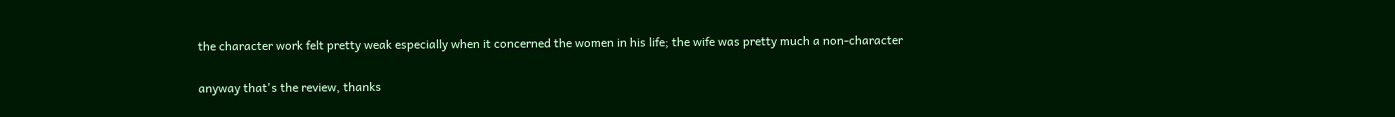the character work felt pretty weak especially when it concerned the women in his life; the wife was pretty much a non-character

anyway that's the review, thanks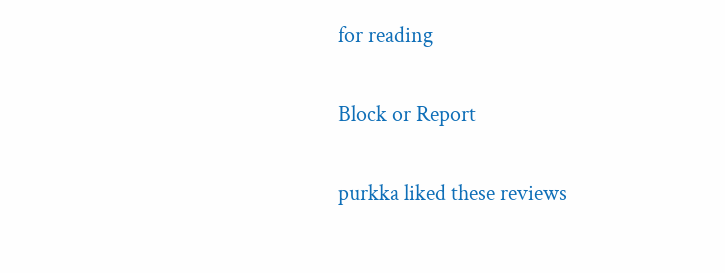for reading

Block or Report

purkka liked these reviews